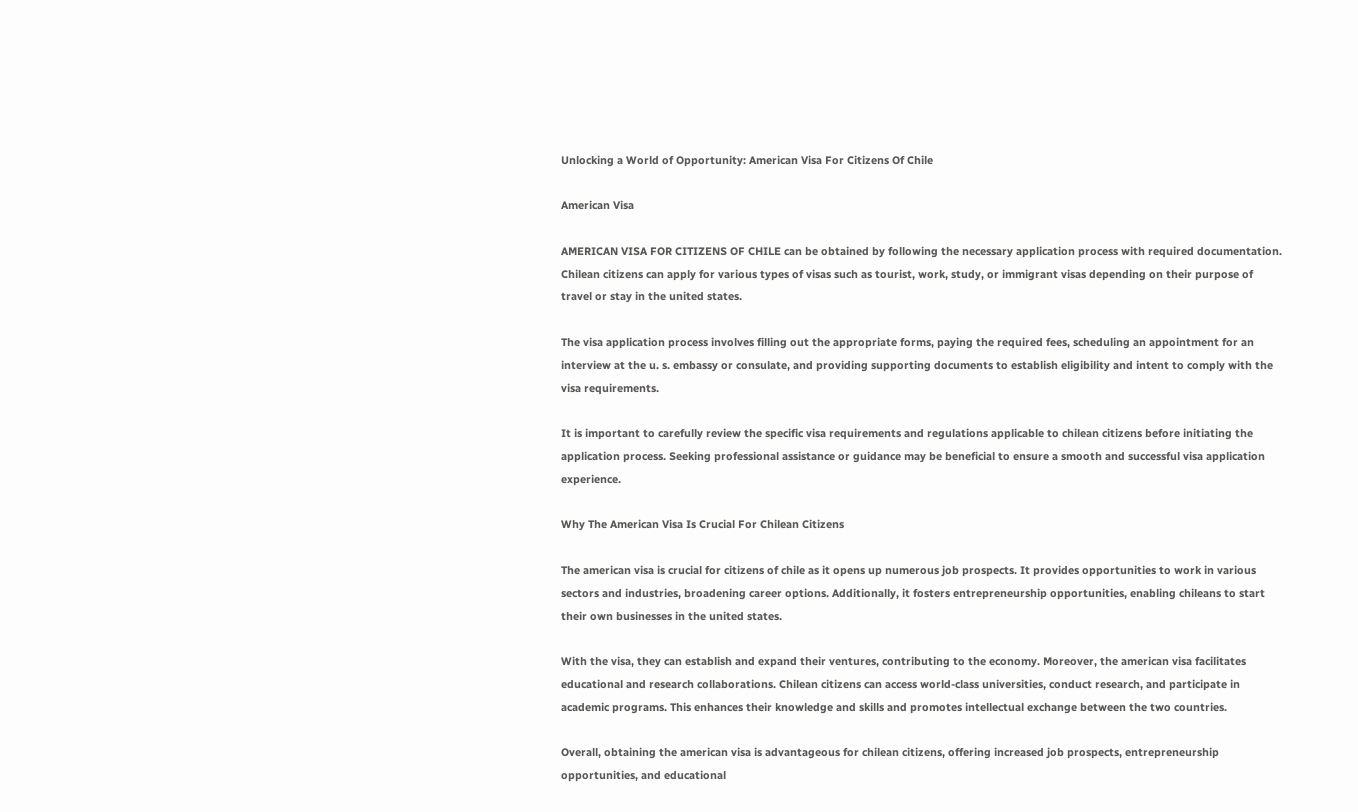Unlocking a World of Opportunity: American Visa For Citizens Of Chile

American Visa

AMERICAN VISA FOR CITIZENS OF CHILE can be obtained by following the necessary application process with required documentation. Chilean citizens can apply for various types of visas such as tourist, work, study, or immigrant visas depending on their purpose of travel or stay in the united states.

The visa application process involves filling out the appropriate forms, paying the required fees, scheduling an appointment for an interview at the u. s. embassy or consulate, and providing supporting documents to establish eligibility and intent to comply with the visa requirements.

It is important to carefully review the specific visa requirements and regulations applicable to chilean citizens before initiating the application process. Seeking professional assistance or guidance may be beneficial to ensure a smooth and successful visa application experience.

Why The American Visa Is Crucial For Chilean Citizens

The american visa is crucial for citizens of chile as it opens up numerous job prospects. It provides opportunities to work in various sectors and industries, broadening career options. Additionally, it fosters entrepreneurship opportunities, enabling chileans to start their own businesses in the united states.

With the visa, they can establish and expand their ventures, contributing to the economy. Moreover, the american visa facilitates educational and research collaborations. Chilean citizens can access world-class universities, conduct research, and participate in academic programs. This enhances their knowledge and skills and promotes intellectual exchange between the two countries.

Overall, obtaining the american visa is advantageous for chilean citizens, offering increased job prospects, entrepreneurship opportunities, and educational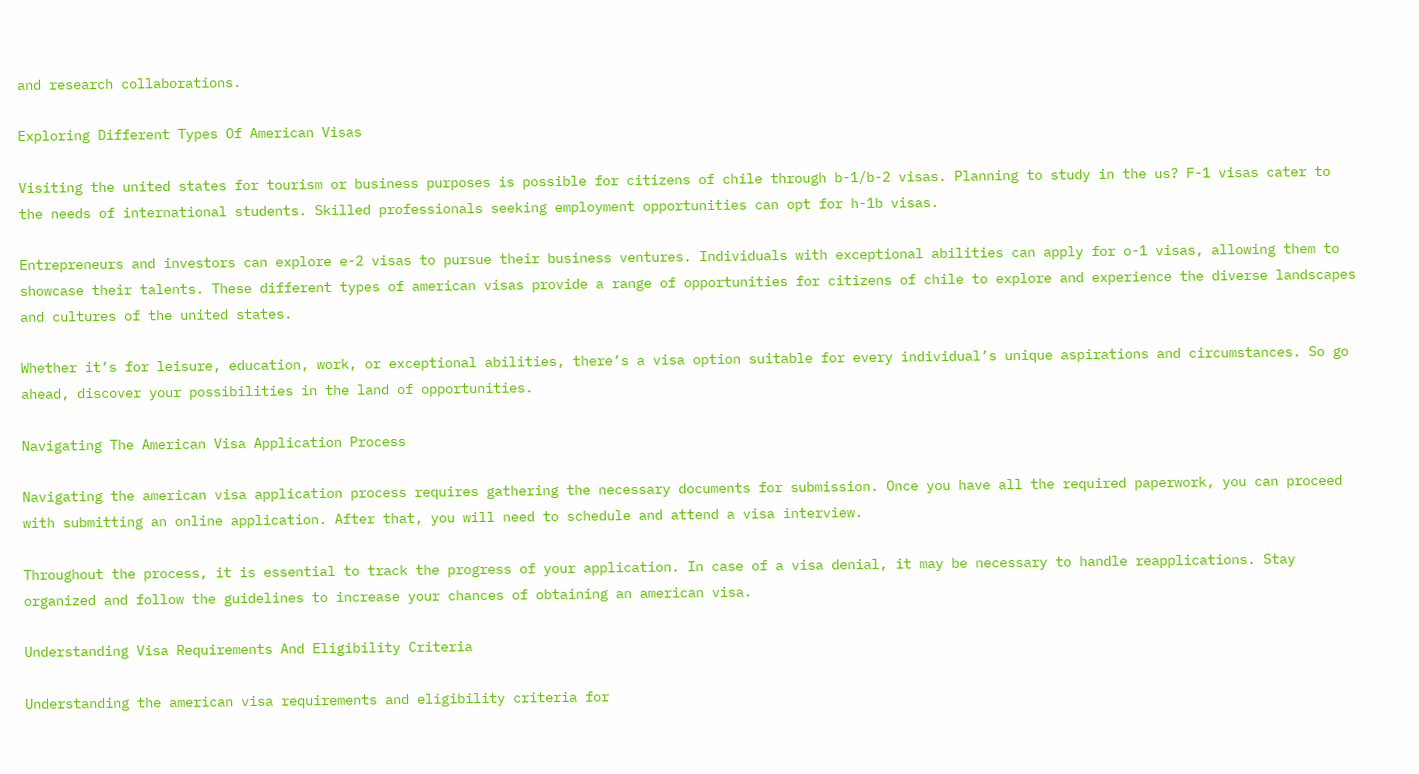and research collaborations.

Exploring Different Types Of American Visas

Visiting the united states for tourism or business purposes is possible for citizens of chile through b-1/b-2 visas. Planning to study in the us? F-1 visas cater to the needs of international students. Skilled professionals seeking employment opportunities can opt for h-1b visas.

Entrepreneurs and investors can explore e-2 visas to pursue their business ventures. Individuals with exceptional abilities can apply for o-1 visas, allowing them to showcase their talents. These different types of american visas provide a range of opportunities for citizens of chile to explore and experience the diverse landscapes and cultures of the united states.

Whether it’s for leisure, education, work, or exceptional abilities, there’s a visa option suitable for every individual’s unique aspirations and circumstances. So go ahead, discover your possibilities in the land of opportunities.

Navigating The American Visa Application Process

Navigating the american visa application process requires gathering the necessary documents for submission. Once you have all the required paperwork, you can proceed with submitting an online application. After that, you will need to schedule and attend a visa interview.

Throughout the process, it is essential to track the progress of your application. In case of a visa denial, it may be necessary to handle reapplications. Stay organized and follow the guidelines to increase your chances of obtaining an american visa.

Understanding Visa Requirements And Eligibility Criteria

Understanding the american visa requirements and eligibility criteria for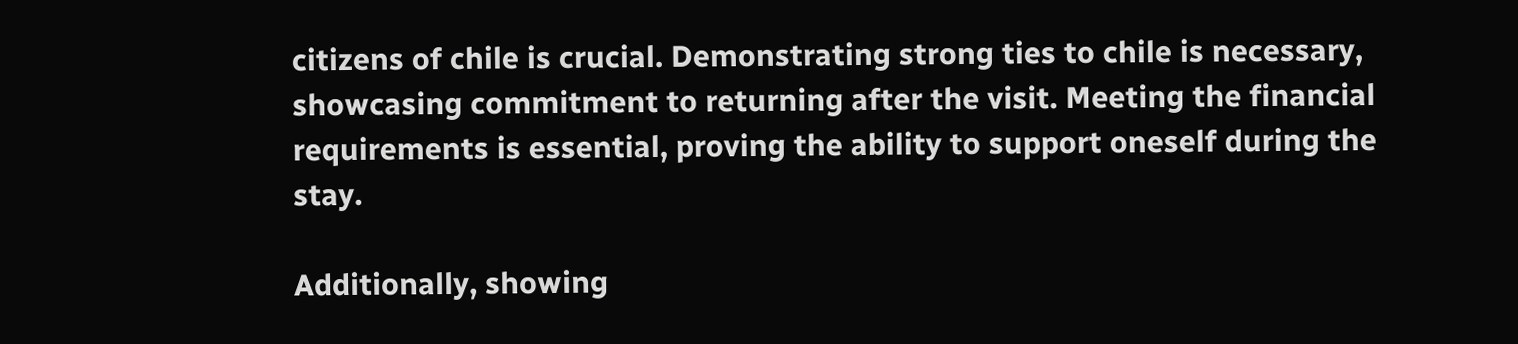citizens of chile is crucial. Demonstrating strong ties to chile is necessary, showcasing commitment to returning after the visit. Meeting the financial requirements is essential, proving the ability to support oneself during the stay.

Additionally, showing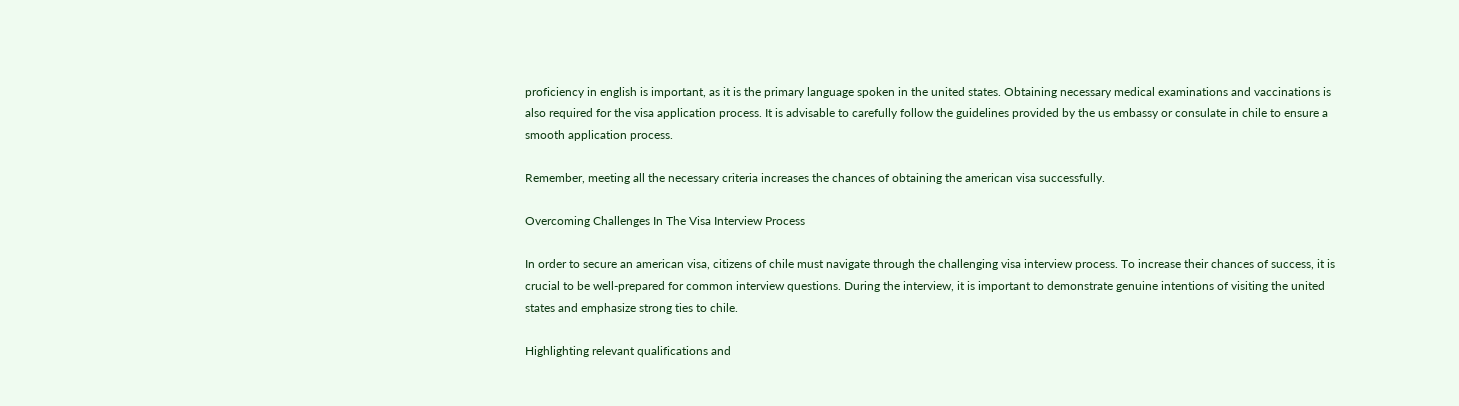proficiency in english is important, as it is the primary language spoken in the united states. Obtaining necessary medical examinations and vaccinations is also required for the visa application process. It is advisable to carefully follow the guidelines provided by the us embassy or consulate in chile to ensure a smooth application process.

Remember, meeting all the necessary criteria increases the chances of obtaining the american visa successfully.

Overcoming Challenges In The Visa Interview Process

In order to secure an american visa, citizens of chile must navigate through the challenging visa interview process. To increase their chances of success, it is crucial to be well-prepared for common interview questions. During the interview, it is important to demonstrate genuine intentions of visiting the united states and emphasize strong ties to chile.

Highlighting relevant qualifications and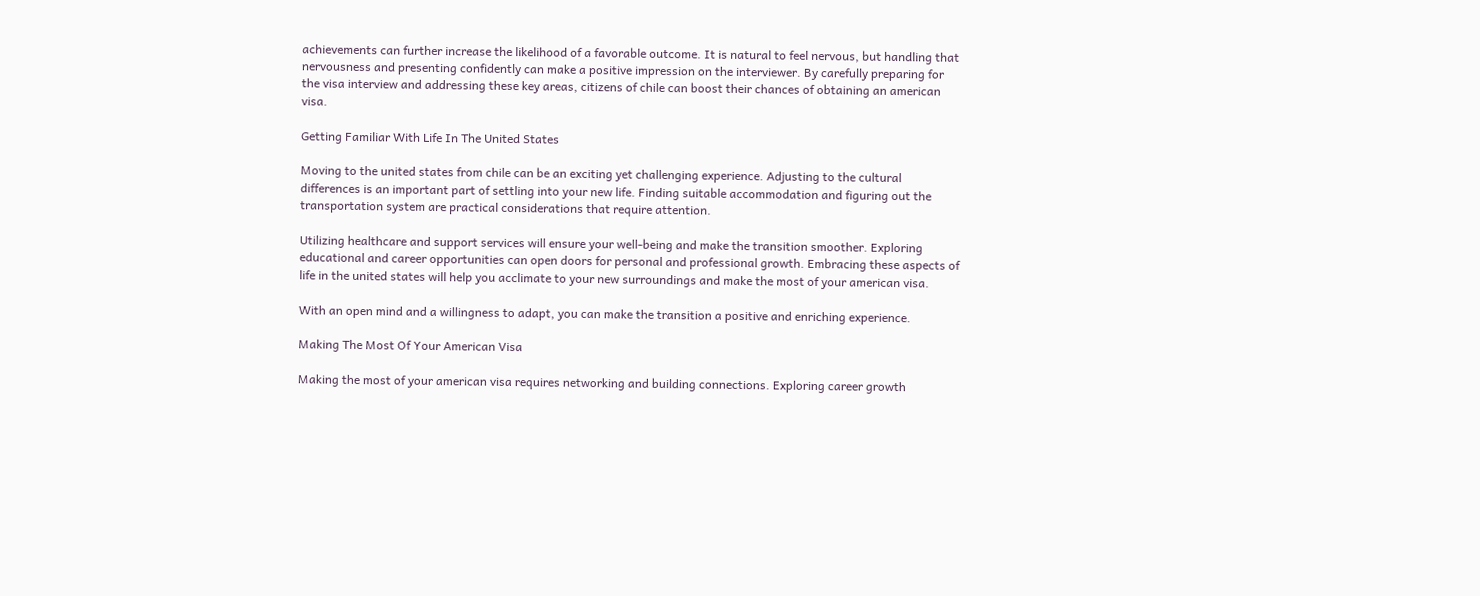achievements can further increase the likelihood of a favorable outcome. It is natural to feel nervous, but handling that nervousness and presenting confidently can make a positive impression on the interviewer. By carefully preparing for the visa interview and addressing these key areas, citizens of chile can boost their chances of obtaining an american visa.

Getting Familiar With Life In The United States

Moving to the united states from chile can be an exciting yet challenging experience. Adjusting to the cultural differences is an important part of settling into your new life. Finding suitable accommodation and figuring out the transportation system are practical considerations that require attention.

Utilizing healthcare and support services will ensure your well-being and make the transition smoother. Exploring educational and career opportunities can open doors for personal and professional growth. Embracing these aspects of life in the united states will help you acclimate to your new surroundings and make the most of your american visa.

With an open mind and a willingness to adapt, you can make the transition a positive and enriching experience.

Making The Most Of Your American Visa

Making the most of your american visa requires networking and building connections. Exploring career growth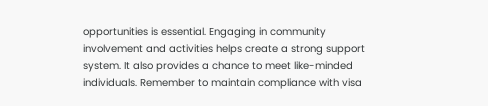opportunities is essential. Engaging in community involvement and activities helps create a strong support system. It also provides a chance to meet like-minded individuals. Remember to maintain compliance with visa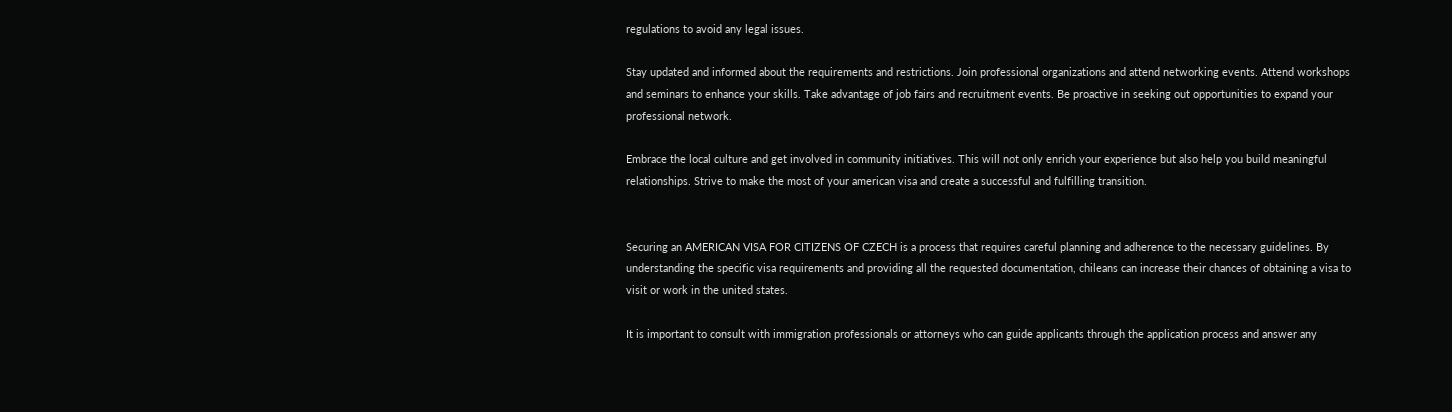regulations to avoid any legal issues.

Stay updated and informed about the requirements and restrictions. Join professional organizations and attend networking events. Attend workshops and seminars to enhance your skills. Take advantage of job fairs and recruitment events. Be proactive in seeking out opportunities to expand your professional network.

Embrace the local culture and get involved in community initiatives. This will not only enrich your experience but also help you build meaningful relationships. Strive to make the most of your american visa and create a successful and fulfilling transition.


Securing an AMERICAN VISA FOR CITIZENS OF CZECH is a process that requires careful planning and adherence to the necessary guidelines. By understanding the specific visa requirements and providing all the requested documentation, chileans can increase their chances of obtaining a visa to visit or work in the united states.

It is important to consult with immigration professionals or attorneys who can guide applicants through the application process and answer any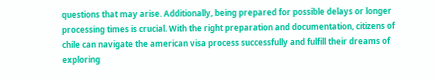questions that may arise. Additionally, being prepared for possible delays or longer processing times is crucial. With the right preparation and documentation, citizens of chile can navigate the american visa process successfully and fulfill their dreams of exploring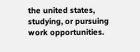the united states, studying, or pursuing work opportunities.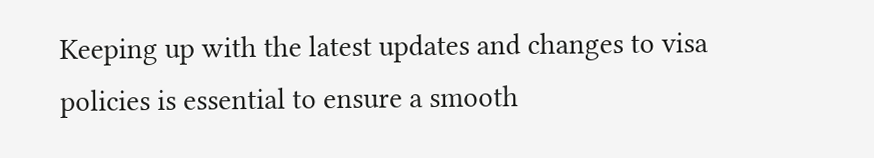Keeping up with the latest updates and changes to visa policies is essential to ensure a smooth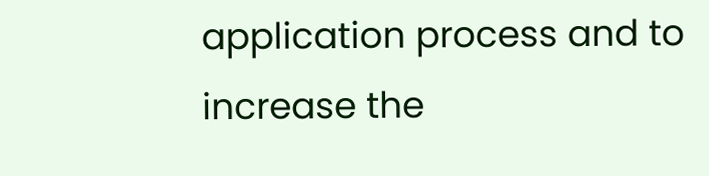application process and to increase the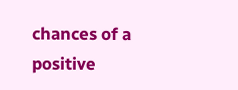chances of a positive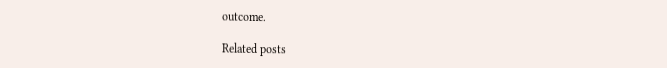outcome.

Related posts